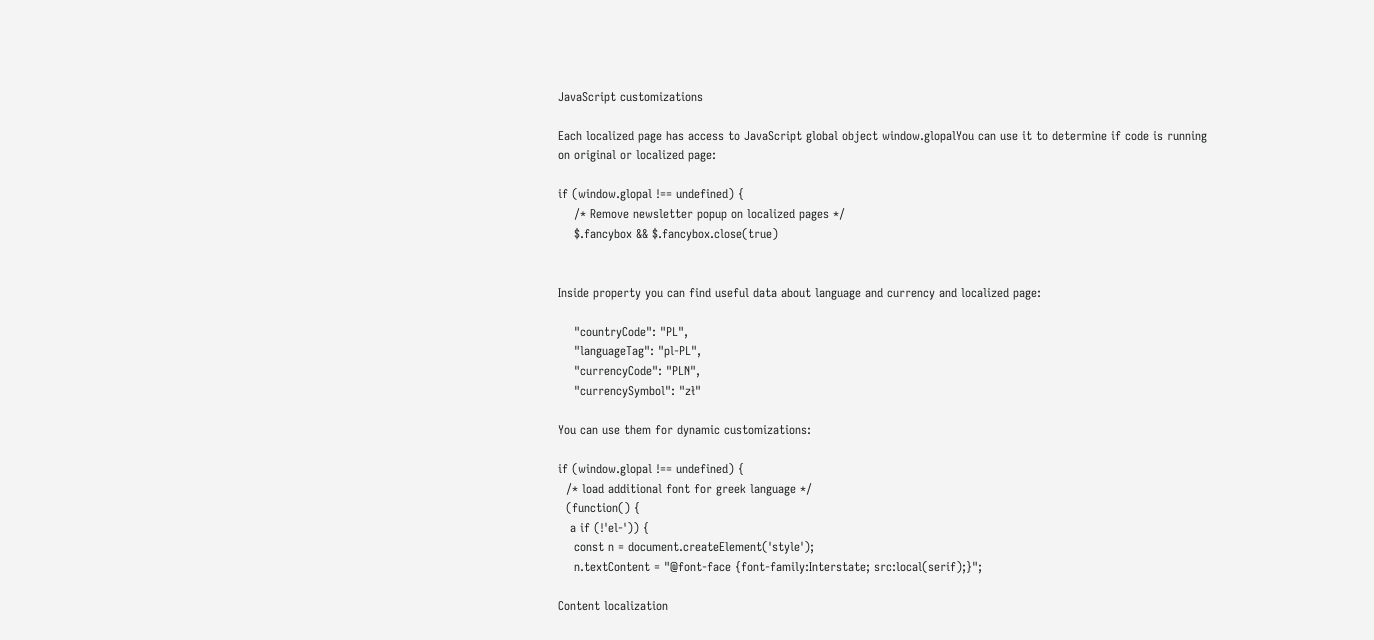JavaScript customizations

Each localized page has access to JavaScript global object window.glopalYou can use it to determine if code is running on original or localized page:

if (window.glopal !== undefined) {
    /* Remove newsletter popup on localized pages */
    $.fancybox && $.fancybox.close(true)


Inside property you can find useful data about language and currency and localized page:

    "countryCode": "PL",
    "languageTag": "pl-PL",
    "currencyCode": "PLN",
    "currencySymbol": "zł"

You can use them for dynamic customizations:

if (window.glopal !== undefined) {
  /* load additional font for greek language */
  (function() {
   a if (!'el-')) {
    const n = document.createElement('style');
    n.textContent = "@font-face {font-family:Interstate; src:local(serif);}";

Content localization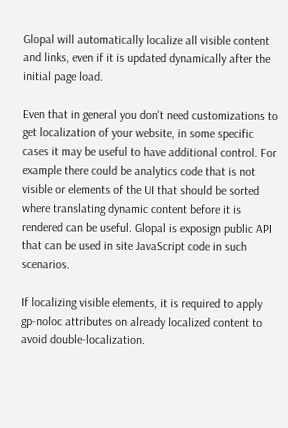Glopal will automatically localize all visible content and links, even if it is updated dynamically after the initial page load.

Even that in general you don't need customizations to get localization of your website, in some specific cases it may be useful to have additional control. For example there could be analytics code that is not visible or elements of the UI that should be sorted where translating dynamic content before it is rendered can be useful. Glopal is exposign public API that can be used in site JavaScript code in such scenarios.

If localizing visible elements, it is required to apply gp-noloc attributes on already localized content to avoid double-localization.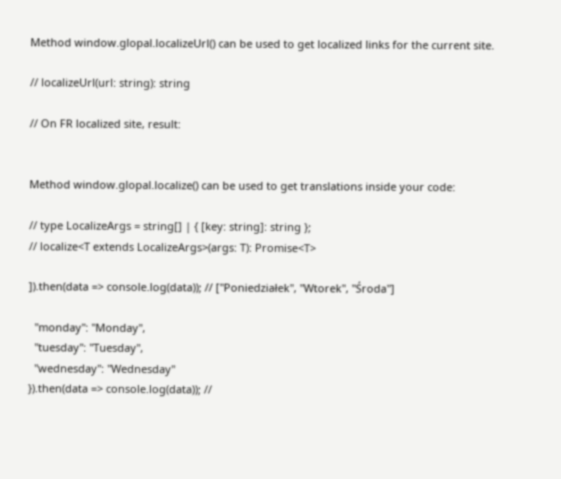Method window.glopal.localizeUrl() can be used to get localized links for the current site.

// localizeUrl(url: string): string

// On FR localized site, result:


Method window.glopal.localize() can be used to get translations inside your code:

// type LocalizeArgs = string[] | { [key: string]: string };
// localize<T extends LocalizeArgs>(args: T): Promise<T>

]).then(data => console.log(data)); // ["Poniedziałek", "Wtorek", "Środa"]

  "monday": "Monday",
  "tuesday": "Tuesday",
  "wednesday": "Wednesday"
}).then(data => console.log(data)); //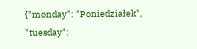{"monday": "Poniedziałek", "tuesday":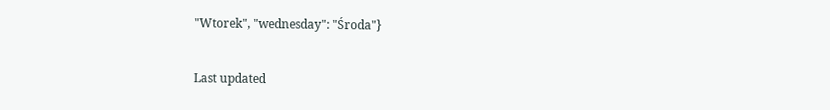"Wtorek", "wednesday": "Środa"}

Last updated